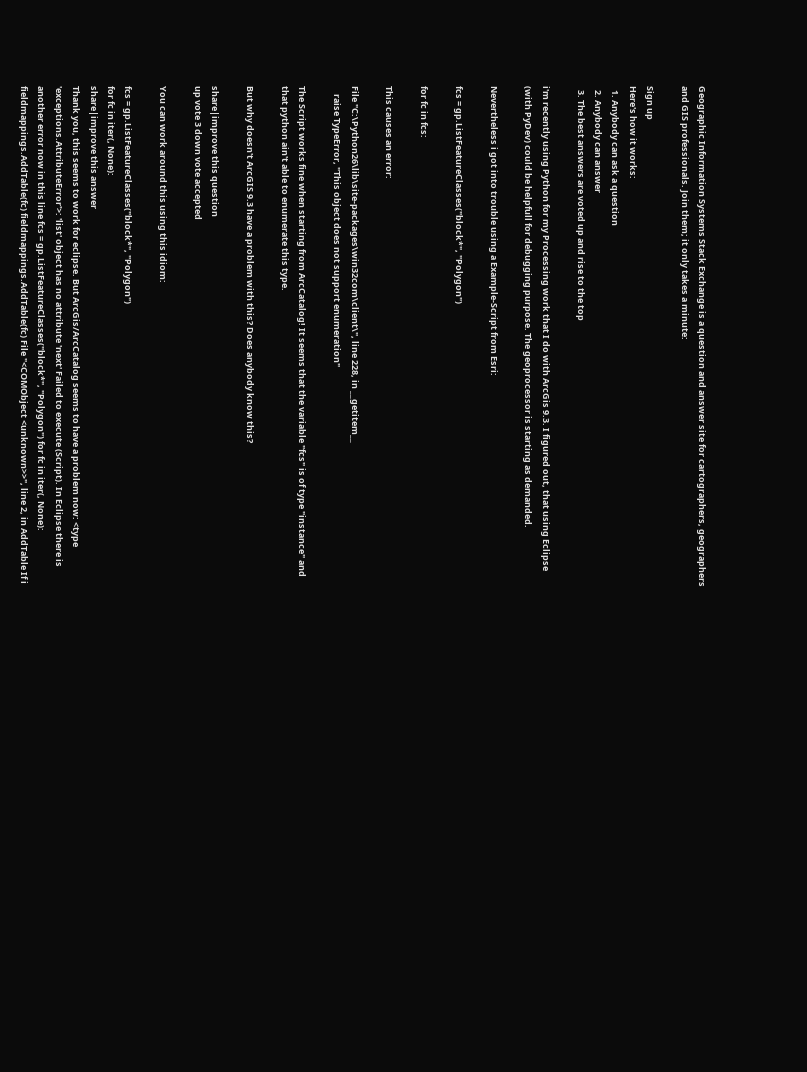Geographic Information Systems Stack Exchange is a question and answer site for cartographers, geographers and GIS professionals. Join them; it only takes a minute:

Sign up
Here's how it works:
  1. Anybody can ask a question
  2. Anybody can answer
  3. The best answers are voted up and rise to the top

i'm recently using Python for my Processing work that I do with ArcGis 9.3. I figured out, that using Eclipse (with PyDev) could be helpfull for debugging purpose. The geoprocessor is starting as demanded.

Nevertheless i got into trouble using a Example-Script from Esri:

fcs = gp.ListFeatureClasses("block*", "Polygon")

for fc in fcs:

This causes an error:

File "C:\Python26\lib\site-packages\win32com\client\", line 228, in __getitem__
    raise TypeError, "This object does not support enumeration"

The Script works fine when starting from ArcCatalog! It seems that the variable "fcs" is of type "instance" and that python ain't able to enumerate this type.

But why doesn't ArcGIS 9.3 have a problem with this? Does anybody know this?

share|improve this question
up vote 3 down vote accepted

You can work around this using this idiom:

fcs = gp.ListFeatureClasses("block*", "Polygon")
for fc in iter(, None):
share|improve this answer
Thank you, this seems to work for eclipse. But ArcGis/ArcCatalog seems to have a problem now: <type 'exceptions.AttributeError'>: 'list' object has no attribute 'next' Failed to execute (Script). In Eclipse there is another error now in this line fcs = gp.ListFeatureClasses("block*", "Polygon") for fc in iter(, None): fieldmappings.AddTable(fc) fieldmappings.AddTable(fc) File "<COMObject <unknown>>", line 2, in AddTable If i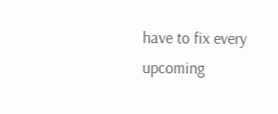have to fix every upcoming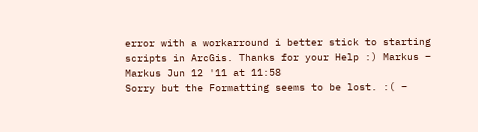error with a workarround i better stick to starting scripts in ArcGis. Thanks for your Help :) Markus – Markus Jun 12 '11 at 11:58
Sorry but the Formatting seems to be lost. :( –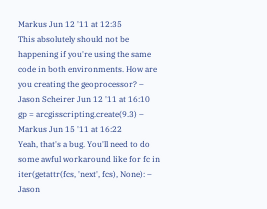Markus Jun 12 '11 at 12:35
This absolutely should not be happening if you're using the same code in both environments. How are you creating the geoprocessor? – Jason Scheirer Jun 12 '11 at 16:10
gp = arcgisscripting.create(9.3) – Markus Jun 15 '11 at 16:22
Yeah, that's a bug. You'll need to do some awful workaround like for fc in iter(getattr(fcs, 'next', fcs), None): – Jason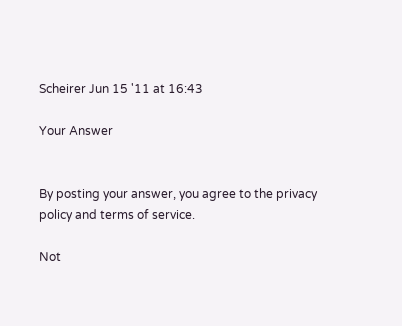Scheirer Jun 15 '11 at 16:43

Your Answer


By posting your answer, you agree to the privacy policy and terms of service.

Not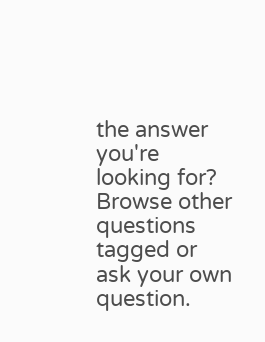the answer you're looking for? Browse other questions tagged or ask your own question.